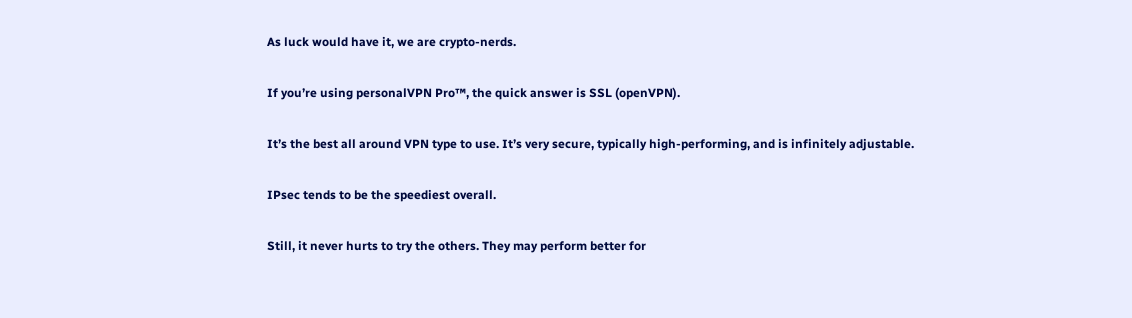As luck would have it, we are crypto-nerds.

If you’re using personalVPN Pro™, the quick answer is SSL (openVPN).

It’s the best all around VPN type to use. It’s very secure, typically high-performing, and is infinitely adjustable.

IPsec tends to be the speediest overall.

Still, it never hurts to try the others. They may perform better for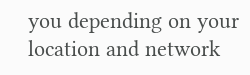you depending on your location and network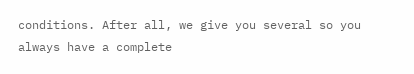conditions. After all, we give you several so you always have a complete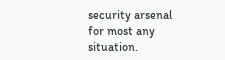security arsenal for most any situation.